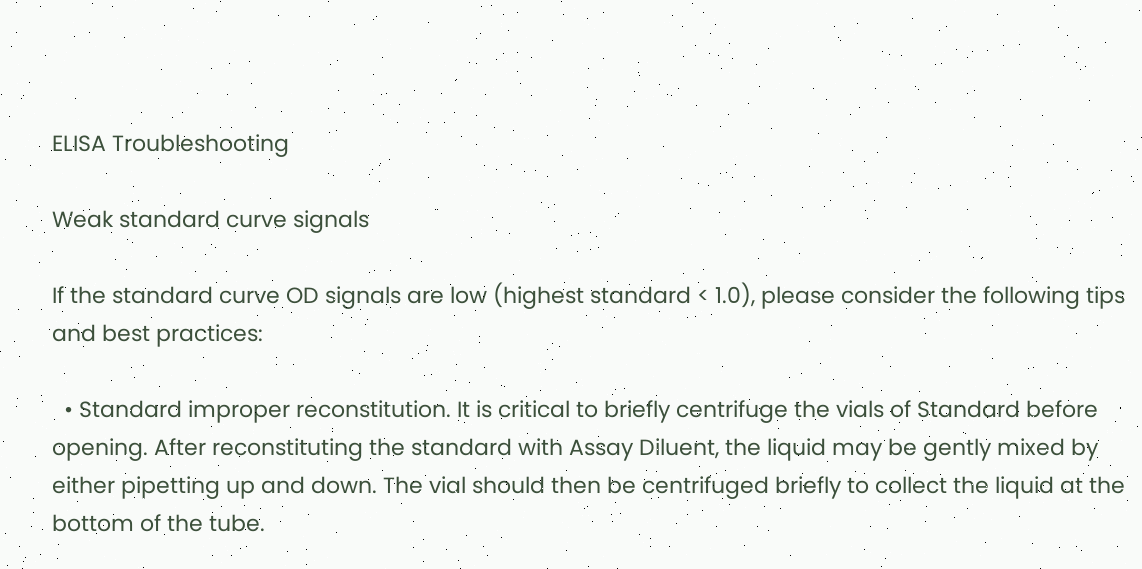ELISA Troubleshooting

Weak standard curve signals

If the standard curve OD signals are low (highest standard < 1.0), please consider the following tips and best practices:

  • Standard improper reconstitution. It is critical to briefly centrifuge the vials of Standard before opening. After reconstituting the standard with Assay Diluent, the liquid may be gently mixed by either pipetting up and down. The vial should then be centrifuged briefly to collect the liquid at the bottom of the tube.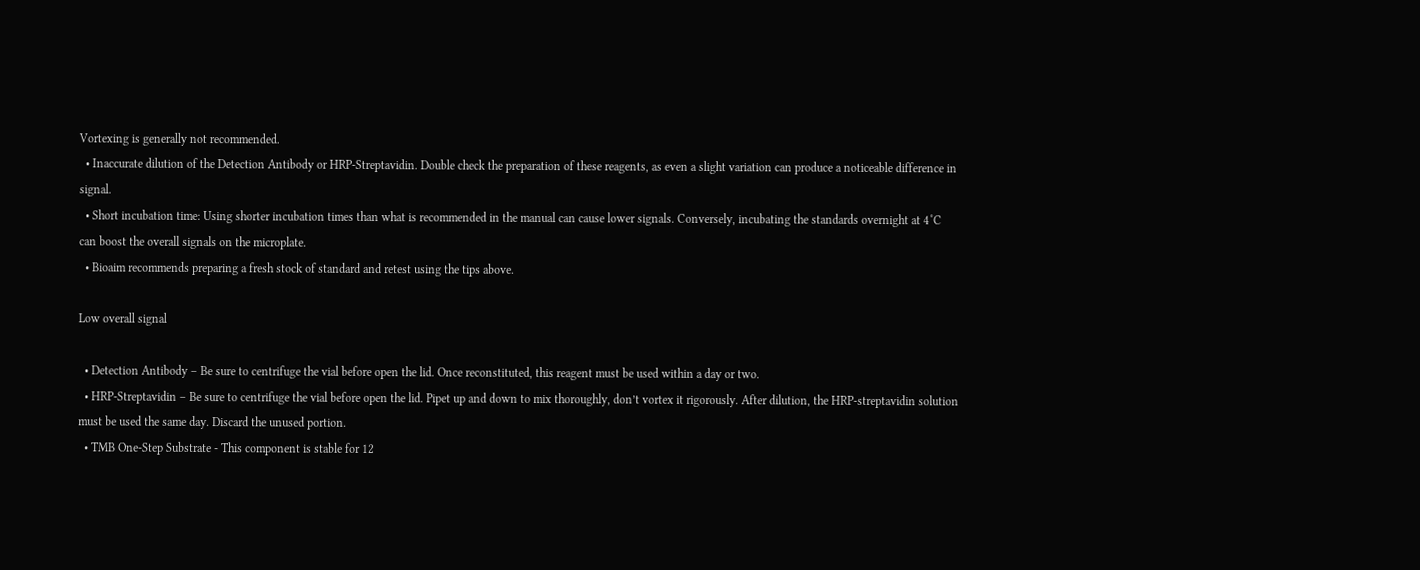Vortexing is generally not recommended.
  • Inaccurate dilution of the Detection Antibody or HRP-Streptavidin. Double check the preparation of these reagents, as even a slight variation can produce a noticeable difference in signal.
  • Short incubation time: Using shorter incubation times than what is recommended in the manual can cause lower signals. Conversely, incubating the standards overnight at 4˚C can boost the overall signals on the microplate.
  • Bioaim recommends preparing a fresh stock of standard and retest using the tips above.

Low overall signal

  • Detection Antibody – Be sure to centrifuge the vial before open the lid. Once reconstituted, this reagent must be used within a day or two.
  • HRP-Streptavidin – Be sure to centrifuge the vial before open the lid. Pipet up and down to mix thoroughly, don’t vortex it rigorously. After dilution, the HRP-streptavidin solution must be used the same day. Discard the unused portion.
  • TMB One-Step Substrate - This component is stable for 12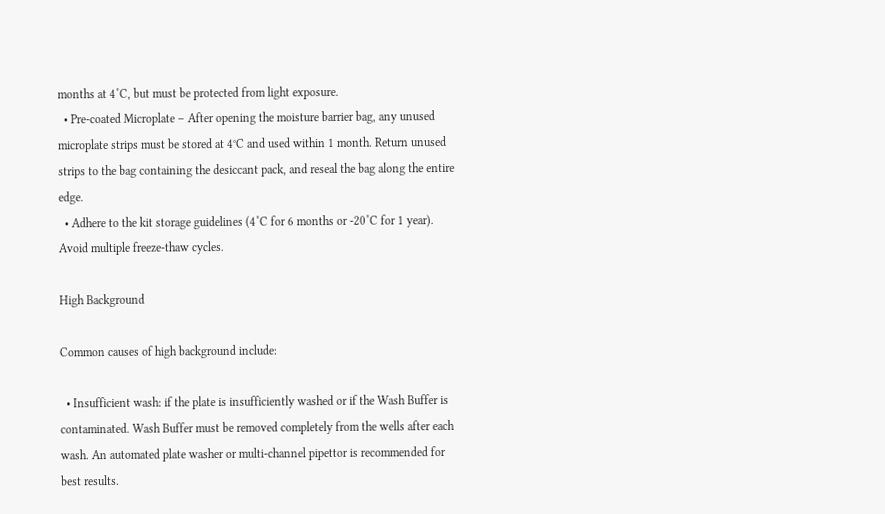months at 4˚C, but must be protected from light exposure.
  • Pre-coated Microplate – After opening the moisture barrier bag, any unused microplate strips must be stored at 4°C and used within 1 month. Return unused strips to the bag containing the desiccant pack, and reseal the bag along the entire edge.
  • Adhere to the kit storage guidelines (4˚C for 6 months or -20˚C for 1 year). Avoid multiple freeze-thaw cycles.

High Background

Common causes of high background include:

  • Insufficient wash: if the plate is insufficiently washed or if the Wash Buffer is contaminated. Wash Buffer must be removed completely from the wells after each wash. An automated plate washer or multi-channel pipettor is recommended for best results.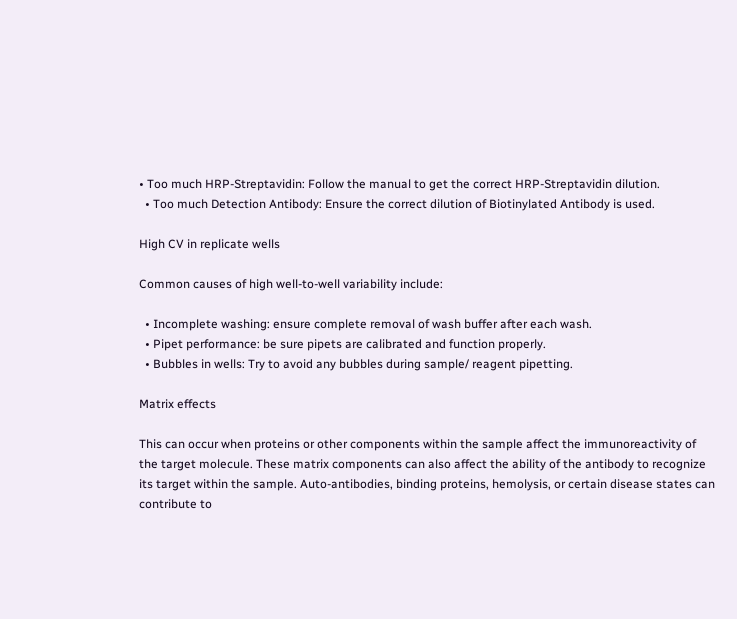• Too much HRP-Streptavidin: Follow the manual to get the correct HRP-Streptavidin dilution.
  • Too much Detection Antibody: Ensure the correct dilution of Biotinylated Antibody is used.

High CV in replicate wells

Common causes of high well-to-well variability include:

  • Incomplete washing: ensure complete removal of wash buffer after each wash.
  • Pipet performance: be sure pipets are calibrated and function properly.
  • Bubbles in wells: Try to avoid any bubbles during sample/ reagent pipetting.

Matrix effects

This can occur when proteins or other components within the sample affect the immunoreactivity of the target molecule. These matrix components can also affect the ability of the antibody to recognize its target within the sample. Auto-antibodies, binding proteins, hemolysis, or certain disease states can contribute to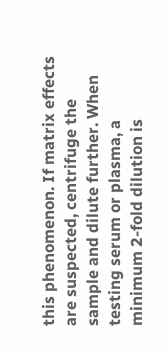this phenomenon. If matrix effects are suspected, centrifuge the sample and dilute further. When testing serum or plasma, a minimum 2-fold dilution is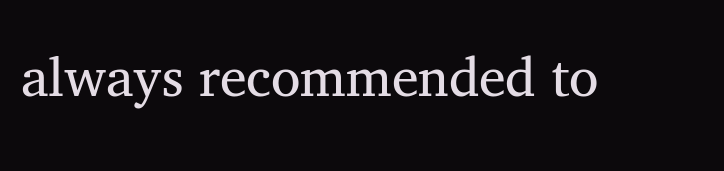always recommended to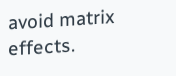avoid matrix effects.